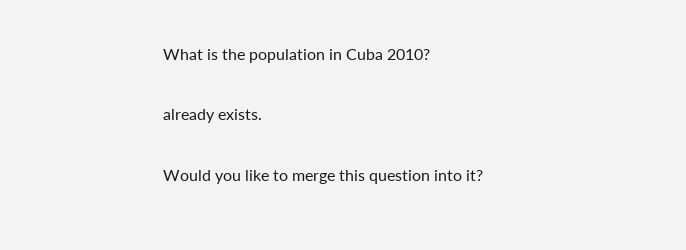What is the population in Cuba 2010?

already exists.

Would you like to merge this question into it?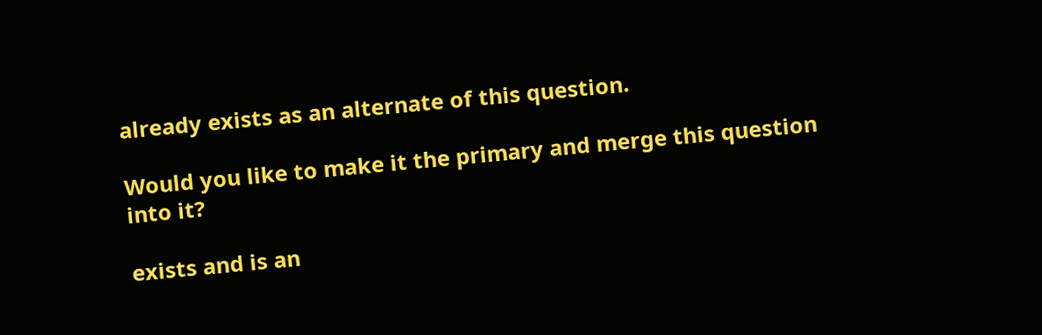already exists as an alternate of this question.

Would you like to make it the primary and merge this question into it?

exists and is an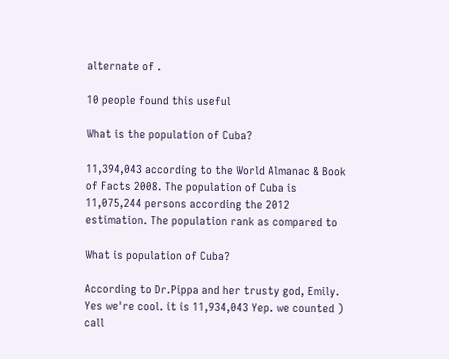alternate of .

10 people found this useful

What is the population of Cuba?

11,394,043 according to the World Almanac & Book of Facts 2008. The population of Cuba is 11,075,244 persons according the 2012 estimation. The population rank as compared to

What is population of Cuba?

According to Dr.Pippa and her trusty god, Emily. Yes we're cool. it is 11,934,043 Yep. we counted ) call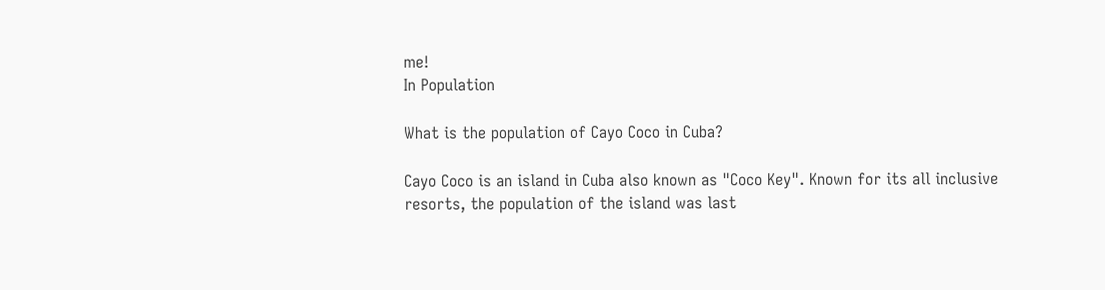me!
In Population

What is the population of Cayo Coco in Cuba?

Cayo Coco is an island in Cuba also known as "Coco Key". Known for its all inclusive resorts, the population of the island was last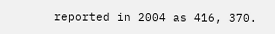reported in 2004 as 416, 370.